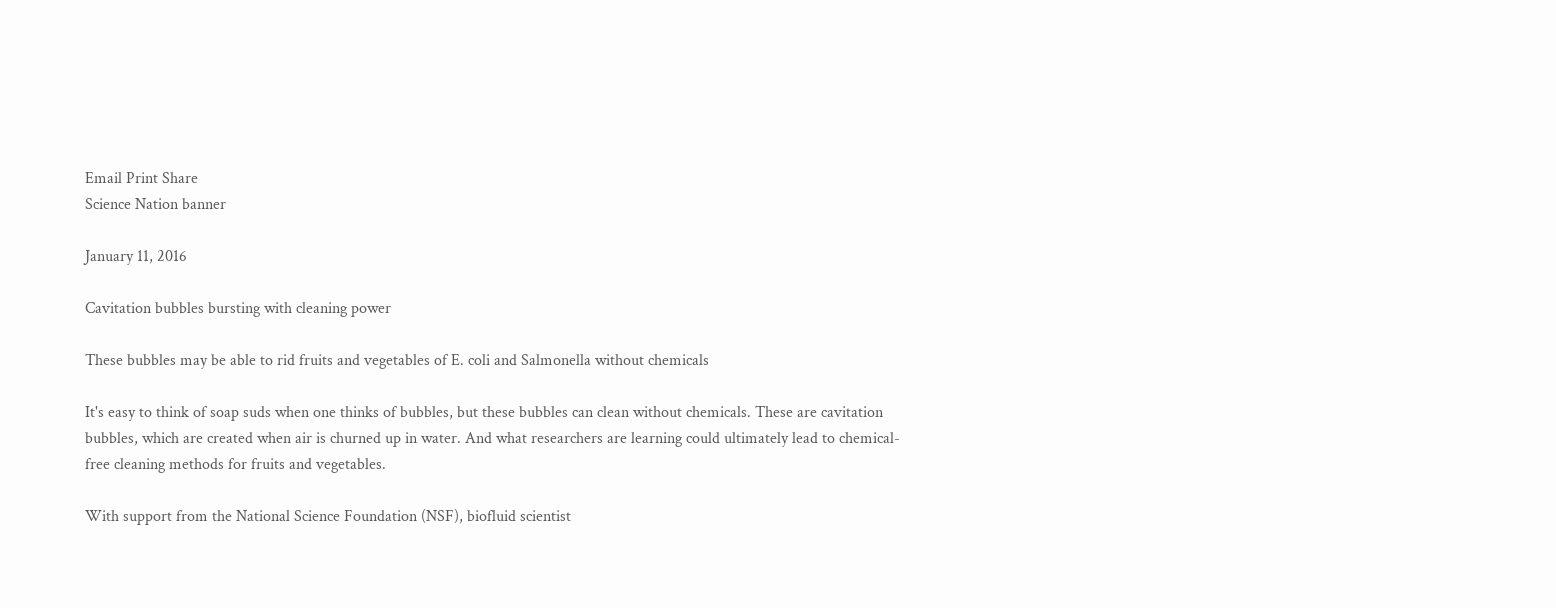Email Print Share
Science Nation banner

January 11, 2016

Cavitation bubbles bursting with cleaning power

These bubbles may be able to rid fruits and vegetables of E. coli and Salmonella without chemicals

It's easy to think of soap suds when one thinks of bubbles, but these bubbles can clean without chemicals. These are cavitation bubbles, which are created when air is churned up in water. And what researchers are learning could ultimately lead to chemical-free cleaning methods for fruits and vegetables.

With support from the National Science Foundation (NSF), biofluid scientist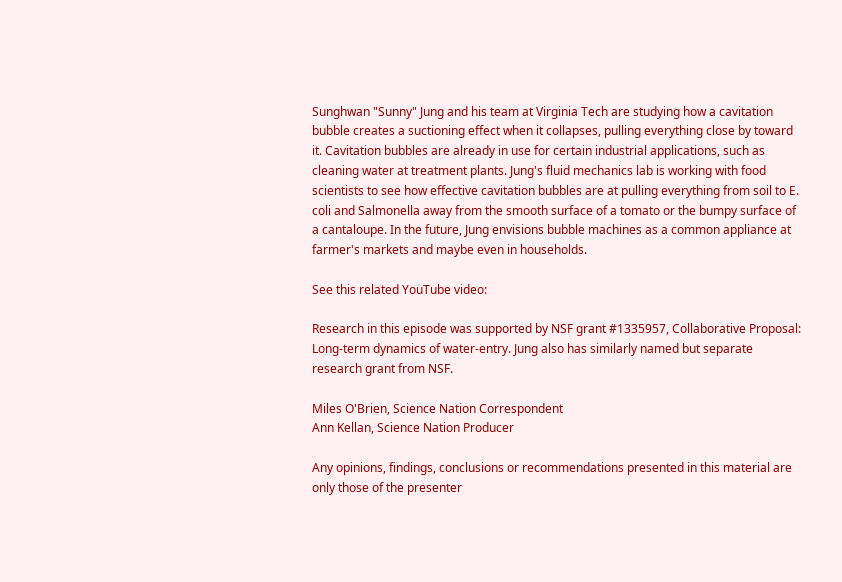Sunghwan "Sunny" Jung and his team at Virginia Tech are studying how a cavitation bubble creates a suctioning effect when it collapses, pulling everything close by toward it. Cavitation bubbles are already in use for certain industrial applications, such as cleaning water at treatment plants. Jung's fluid mechanics lab is working with food scientists to see how effective cavitation bubbles are at pulling everything from soil to E. coli and Salmonella away from the smooth surface of a tomato or the bumpy surface of a cantaloupe. In the future, Jung envisions bubble machines as a common appliance at farmer's markets and maybe even in households.

See this related YouTube video:

Research in this episode was supported by NSF grant #1335957, Collaborative Proposal: Long-term dynamics of water-entry. Jung also has similarly named but separate research grant from NSF.

Miles O'Brien, Science Nation Correspondent
Ann Kellan, Science Nation Producer

Any opinions, findings, conclusions or recommendations presented in this material are only those of the presenter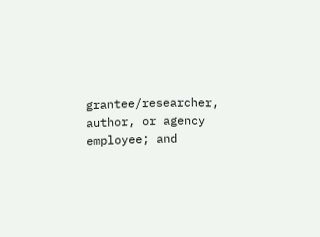grantee/researcher, author, or agency employee; and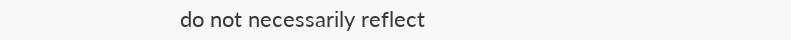do not necessarily reflect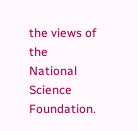the views of the National Science Foundation.